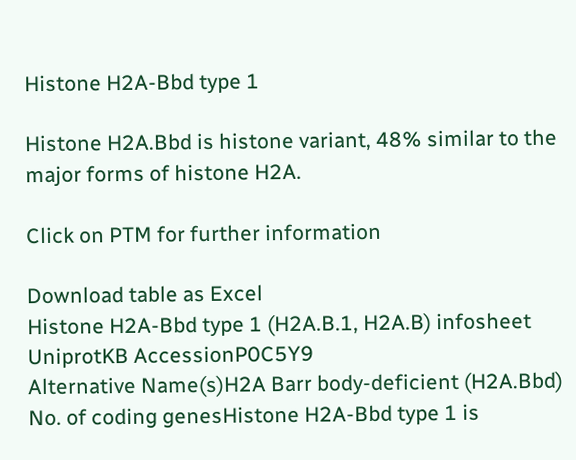Histone H2A-Bbd type 1

Histone H2A.Bbd is histone variant, 48% similar to the major forms of histone H2A.

Click on PTM for further information

Download table as Excel
Histone H2A-Bbd type 1 (H2A.B.1, H2A.B) infosheet
UniprotKB AccessionP0C5Y9
Alternative Name(s)H2A Barr body-deficient (H2A.Bbd)
No. of coding genesHistone H2A-Bbd type 1 is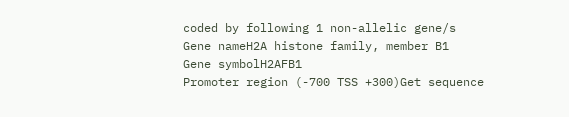coded by following 1 non-allelic gene/s
Gene nameH2A histone family, member B1
Gene symbolH2AFB1
Promoter region (-700 TSS +300)Get sequence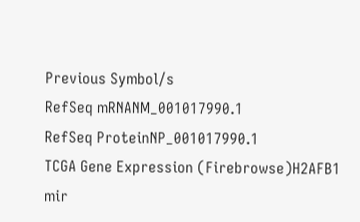Previous Symbol/s
RefSeq mRNANM_001017990.1
RefSeq ProteinNP_001017990.1
TCGA Gene Expression (Firebrowse)H2AFB1
mir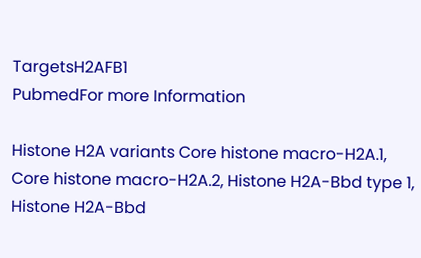TargetsH2AFB1
PubmedFor more Information

Histone H2A variants Core histone macro-H2A.1, Core histone macro-H2A.2, Histone H2A-Bbd type 1, Histone H2A-Bbd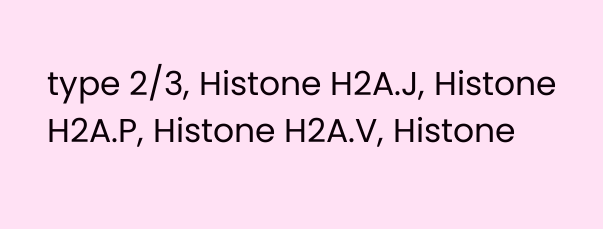type 2/3, Histone H2A.J, Histone H2A.P, Histone H2A.V, Histone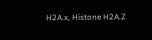H2A.x, Histone H2A.Z